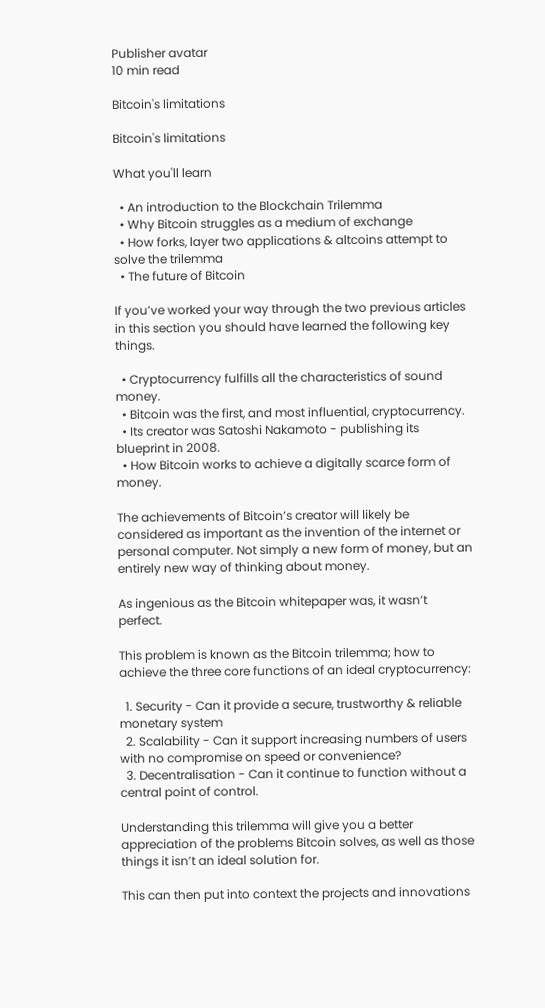Publisher avatar
10 min read

Bitcoin's limitations

Bitcoin's limitations

What you'll learn

  • An introduction to the Blockchain Trilemma
  • Why Bitcoin struggles as a medium of exchange
  • How forks, layer two applications & altcoins attempt to solve the trilemma
  • The future of Bitcoin

If you’ve worked your way through the two previous articles in this section you should have learned the following key things.

  • Cryptocurrency fulfills all the characteristics of sound money.
  • Bitcoin was the first, and most influential, cryptocurrency.
  • Its creator was Satoshi Nakamoto - publishing its blueprint in 2008.
  • How Bitcoin works to achieve a digitally scarce form of money.

The achievements of Bitcoin’s creator will likely be considered as important as the invention of the internet or personal computer. Not simply a new form of money, but an entirely new way of thinking about money.

As ingenious as the Bitcoin whitepaper was, it wasn’t perfect.

This problem is known as the Bitcoin trilemma; how to achieve the three core functions of an ideal cryptocurrency:

  1. Security - Can it provide a secure, trustworthy & reliable monetary system
  2. Scalability - Can it support increasing numbers of users with no compromise on speed or convenience?
  3. Decentralisation - Can it continue to function without a central point of control.

Understanding this trilemma will give you a better appreciation of the problems Bitcoin solves, as well as those things it isn’t an ideal solution for.

This can then put into context the projects and innovations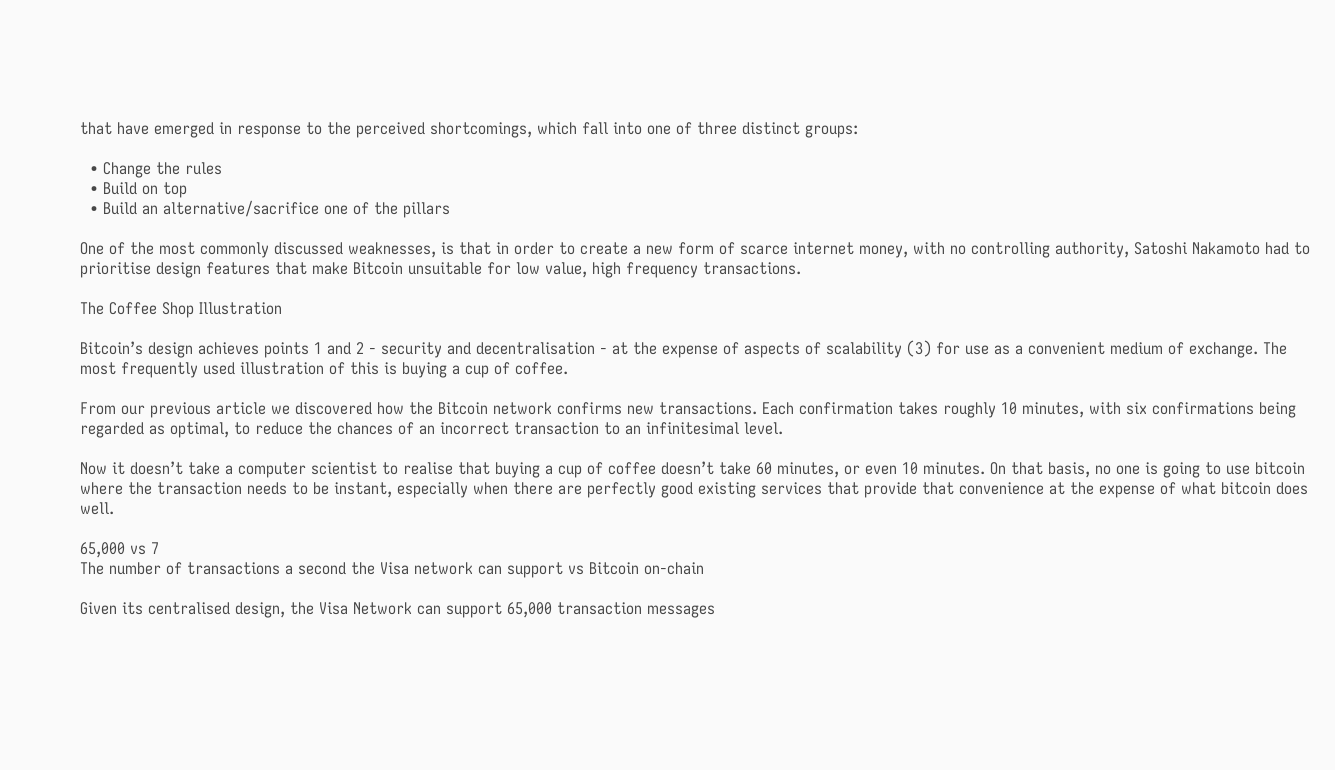that have emerged in response to the perceived shortcomings, which fall into one of three distinct groups:

  • Change the rules
  • Build on top
  • Build an alternative/sacrifice one of the pillars

One of the most commonly discussed weaknesses, is that in order to create a new form of scarce internet money, with no controlling authority, Satoshi Nakamoto had to prioritise design features that make Bitcoin unsuitable for low value, high frequency transactions.

The Coffee Shop Illustration

Bitcoin’s design achieves points 1 and 2 - security and decentralisation - at the expense of aspects of scalability (3) for use as a convenient medium of exchange. The most frequently used illustration of this is buying a cup of coffee.

From our previous article we discovered how the Bitcoin network confirms new transactions. Each confirmation takes roughly 10 minutes, with six confirmations being regarded as optimal, to reduce the chances of an incorrect transaction to an infinitesimal level.

Now it doesn’t take a computer scientist to realise that buying a cup of coffee doesn’t take 60 minutes, or even 10 minutes. On that basis, no one is going to use bitcoin where the transaction needs to be instant, especially when there are perfectly good existing services that provide that convenience at the expense of what bitcoin does well.

65,000 vs 7
The number of transactions a second the Visa network can support vs Bitcoin on-chain

Given its centralised design, the Visa Network can support 65,000 transaction messages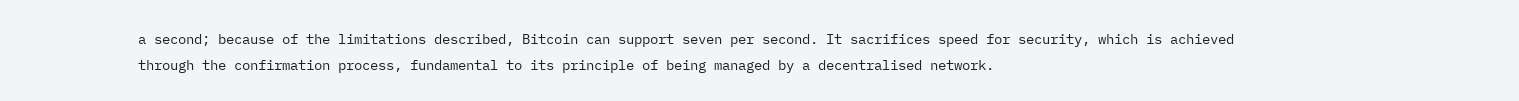a second; because of the limitations described, Bitcoin can support seven per second. It sacrifices speed for security, which is achieved through the confirmation process, fundamental to its principle of being managed by a decentralised network.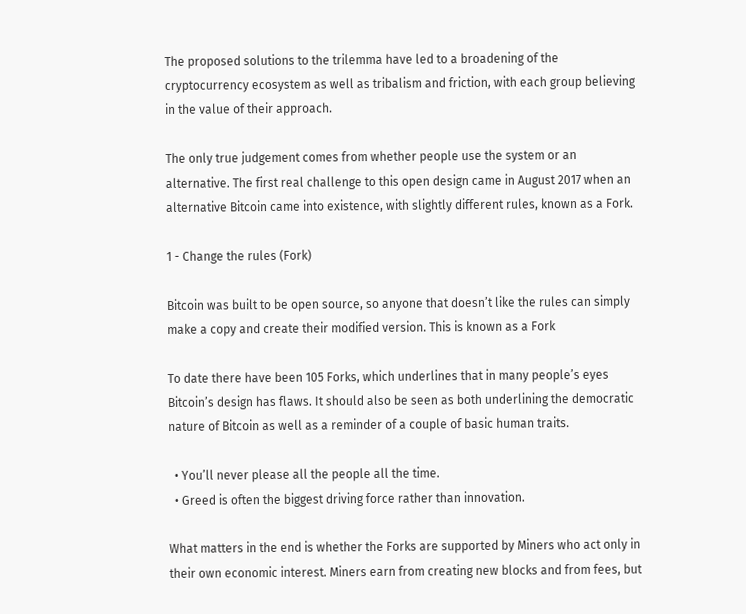The proposed solutions to the trilemma have led to a broadening of the cryptocurrency ecosystem as well as tribalism and friction, with each group believing in the value of their approach.

The only true judgement comes from whether people use the system or an alternative. The first real challenge to this open design came in August 2017 when an alternative Bitcoin came into existence, with slightly different rules, known as a Fork.

1 - Change the rules (Fork)

Bitcoin was built to be open source, so anyone that doesn’t like the rules can simply make a copy and create their modified version. This is known as a Fork

To date there have been 105 Forks, which underlines that in many people’s eyes Bitcoin’s design has flaws. It should also be seen as both underlining the democratic nature of Bitcoin as well as a reminder of a couple of basic human traits.

  • You’ll never please all the people all the time.
  • Greed is often the biggest driving force rather than innovation.

What matters in the end is whether the Forks are supported by Miners who act only in their own economic interest. Miners earn from creating new blocks and from fees, but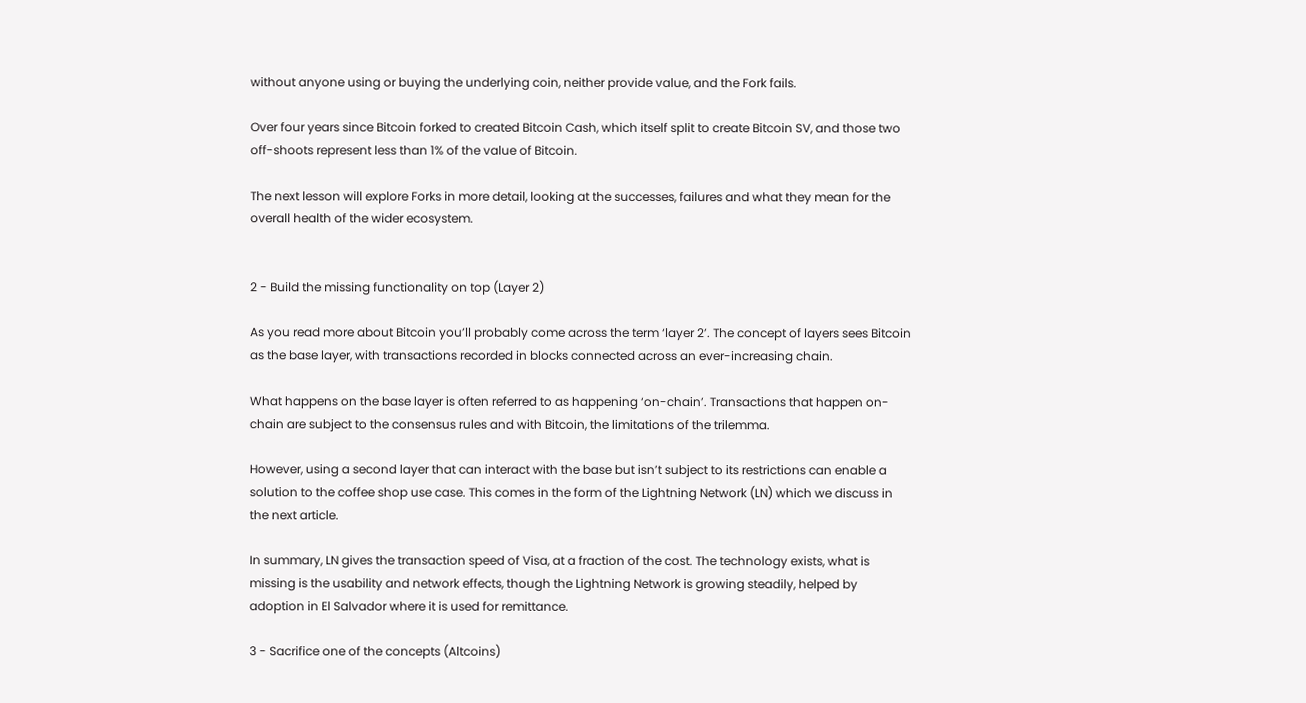without anyone using or buying the underlying coin, neither provide value, and the Fork fails.

Over four years since Bitcoin forked to created Bitcoin Cash, which itself split to create Bitcoin SV, and those two off-shoots represent less than 1% of the value of Bitcoin.

The next lesson will explore Forks in more detail, looking at the successes, failures and what they mean for the overall health of the wider ecosystem.


2 - Build the missing functionality on top (Layer 2)

As you read more about Bitcoin you’ll probably come across the term ‘layer 2’. The concept of layers sees Bitcoin as the base layer, with transactions recorded in blocks connected across an ever-increasing chain.

What happens on the base layer is often referred to as happening ‘on-chain’. Transactions that happen on-chain are subject to the consensus rules and with Bitcoin, the limitations of the trilemma.

However, using a second layer that can interact with the base but isn’t subject to its restrictions can enable a solution to the coffee shop use case. This comes in the form of the Lightning Network (LN) which we discuss in the next article.

In summary, LN gives the transaction speed of Visa, at a fraction of the cost. The technology exists, what is missing is the usability and network effects, though the Lightning Network is growing steadily, helped by adoption in El Salvador where it is used for remittance.

3 - Sacrifice one of the concepts (Altcoins)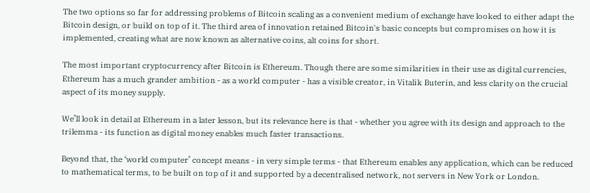The two options so far for addressing problems of Bitcoin scaling as a convenient medium of exchange have looked to either adapt the Bitcoin design, or build on top of it. The third area of innovation retained Bitcoin's basic concepts but compromises on how it is implemented, creating what are now known as alternative coins, alt coins for short.

The most important cryptocurrency after Bitcoin is Ethereum. Though there are some similarities in their use as digital currencies, Ethereum has a much grander ambition - as a world computer - has a visible creator, in Vitalik Buterin, and less clarity on the crucial aspect of its money supply.

We’ll look in detail at Ethereum in a later lesson, but its relevance here is that - whether you agree with its design and approach to the trilemma - its function as digital money enables much faster transactions.

Beyond that, the ‘world computer’ concept means - in very simple terms - that Ethereum enables any application, which can be reduced to mathematical terms, to be built on top of it and supported by a decentralised network, not servers in New York or London.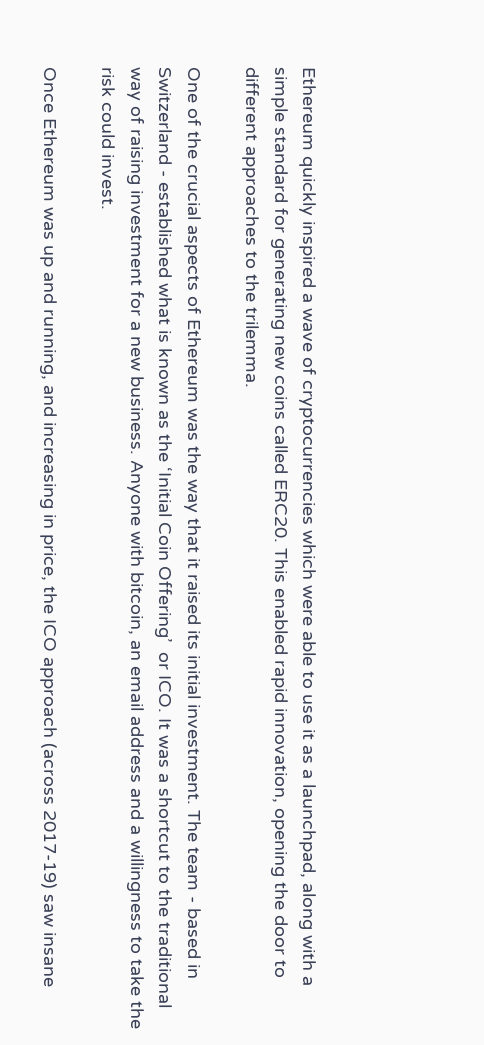Ethereum quickly inspired a wave of cryptocurrencies which were able to use it as a launchpad, along with a simple standard for generating new coins called ERC20. This enabled rapid innovation, opening the door to different approaches to the trilemma.

One of the crucial aspects of Ethereum was the way that it raised its initial investment. The team - based in Switzerland - established what is known as the ‘Initial Coin Offering’  or ICO. It was a shortcut to the traditional way of raising investment for a new business. Anyone with bitcoin, an email address and a willingness to take the risk could invest.

Once Ethereum was up and running, and increasing in price, the ICO approach (across 2017-19) saw insane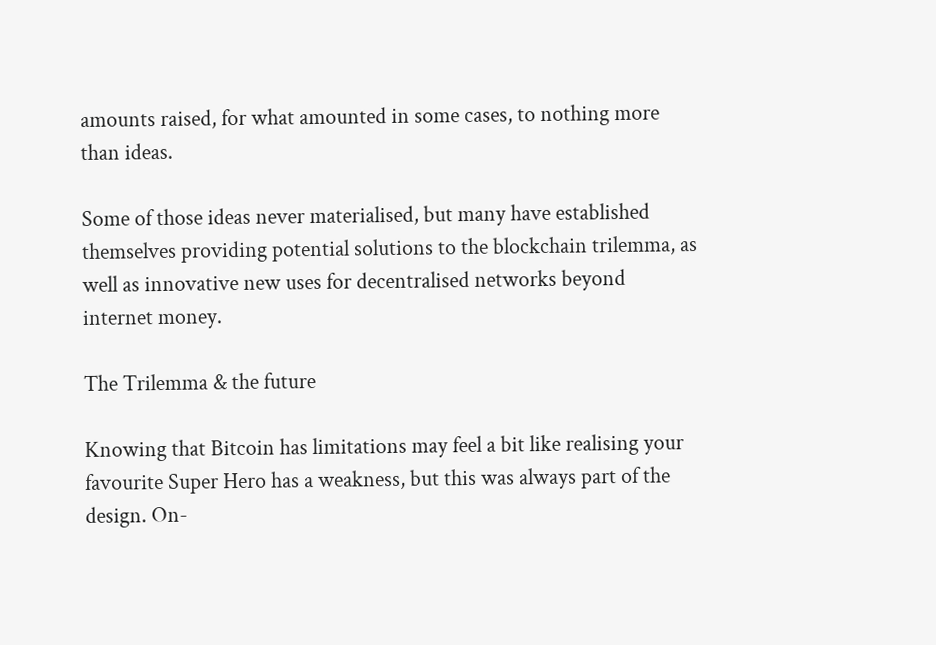amounts raised, for what amounted in some cases, to nothing more than ideas.

Some of those ideas never materialised, but many have established themselves providing potential solutions to the blockchain trilemma, as well as innovative new uses for decentralised networks beyond internet money.

The Trilemma & the future

Knowing that Bitcoin has limitations may feel a bit like realising your favourite Super Hero has a weakness, but this was always part of the design. On-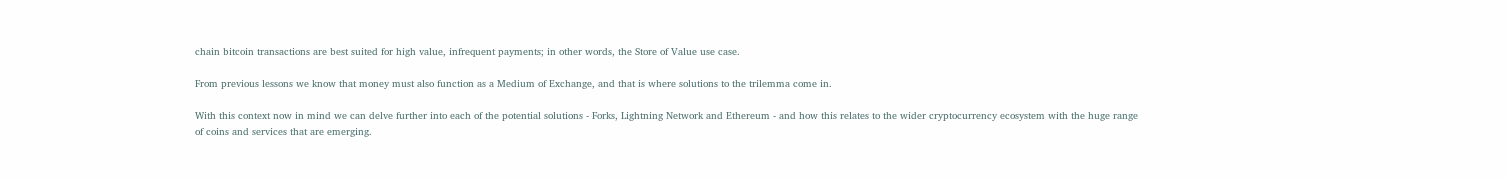chain bitcoin transactions are best suited for high value, infrequent payments; in other words, the Store of Value use case.

From previous lessons we know that money must also function as a Medium of Exchange, and that is where solutions to the trilemma come in.

With this context now in mind we can delve further into each of the potential solutions - Forks, Lightning Network and Ethereum - and how this relates to the wider cryptocurrency ecosystem with the huge range of coins and services that are emerging.